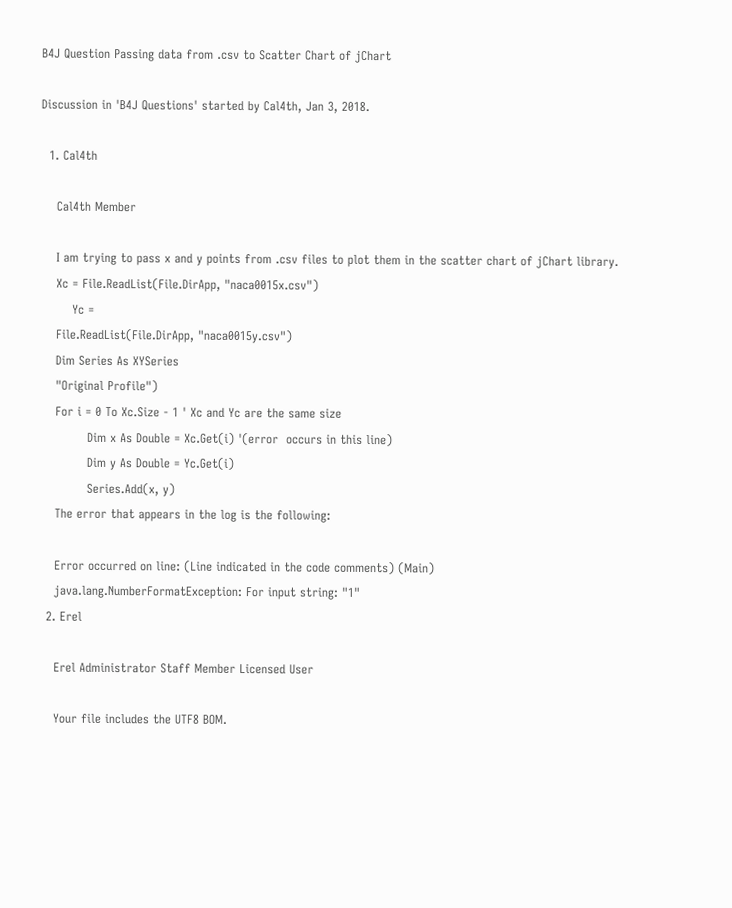B4J Question Passing data from .csv to Scatter Chart of jChart

Discussion in 'B4J Questions' started by Cal4th, Jan 3, 2018.

  1. Cal4th

    Cal4th Member

    I am trying to pass x and y points from .csv files to plot them in the scatter chart of jChart library.
    Xc = File.ReadList(File.DirApp, "naca0015x.csv")
        Yc =
    File.ReadList(File.DirApp, "naca0015y.csv")
    Dim Series As XYSeries
    "Original Profile")
    For i = 0 To Xc.Size - 1 ' Xc and Yc are the same size
            Dim x As Double = Xc.Get(i) '(error  occurs in this line)
            Dim y As Double = Yc.Get(i)
            Series.Add(x, y)
    The error that appears in the log is the following:

    Error occurred on line: (Line indicated in the code comments) (Main)
    java.lang.NumberFormatException: For input string: "1"
  2. Erel

    Erel Administrator Staff Member Licensed User

    Your file includes the UTF8 BOM.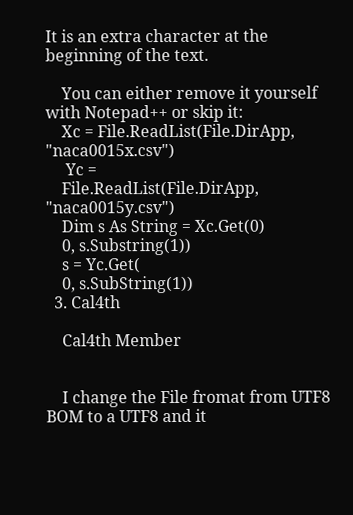It is an extra character at the beginning of the text.

    You can either remove it yourself with Notepad++ or skip it:
    Xc = File.ReadList(File.DirApp, "naca0015x.csv")
     Yc =
    File.ReadList(File.DirApp, "naca0015y.csv")
    Dim s As String = Xc.Get(0)
    0, s.Substring(1))
    s = Yc.Get(
    0, s.SubString(1))
  3. Cal4th

    Cal4th Member


    I change the File fromat from UTF8 BOM to a UTF8 and it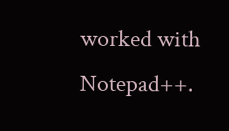worked with Notepad++.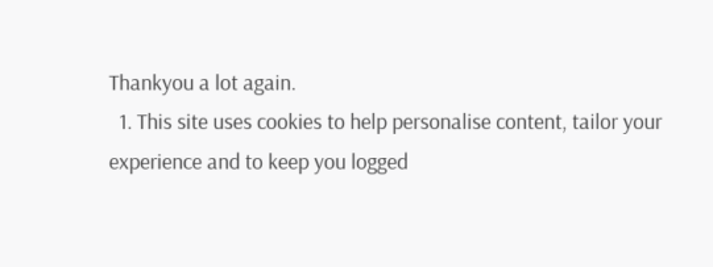Thankyou a lot again.
  1. This site uses cookies to help personalise content, tailor your experience and to keep you logged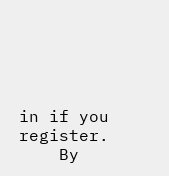in if you register.
    By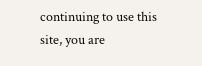continuing to use this site, you are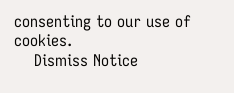consenting to our use of cookies.
    Dismiss Notice